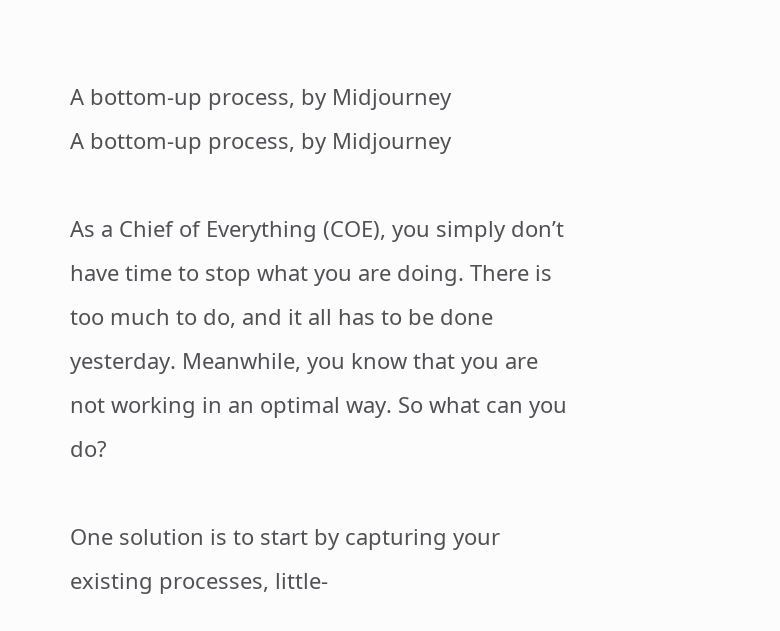A bottom-up process, by Midjourney
A bottom-up process, by Midjourney

As a Chief of Everything (COE), you simply don’t have time to stop what you are doing. There is too much to do, and it all has to be done yesterday. Meanwhile, you know that you are not working in an optimal way. So what can you do?

One solution is to start by capturing your existing processes, little-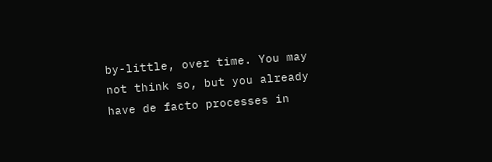by-little, over time. You may not think so, but you already have de facto processes in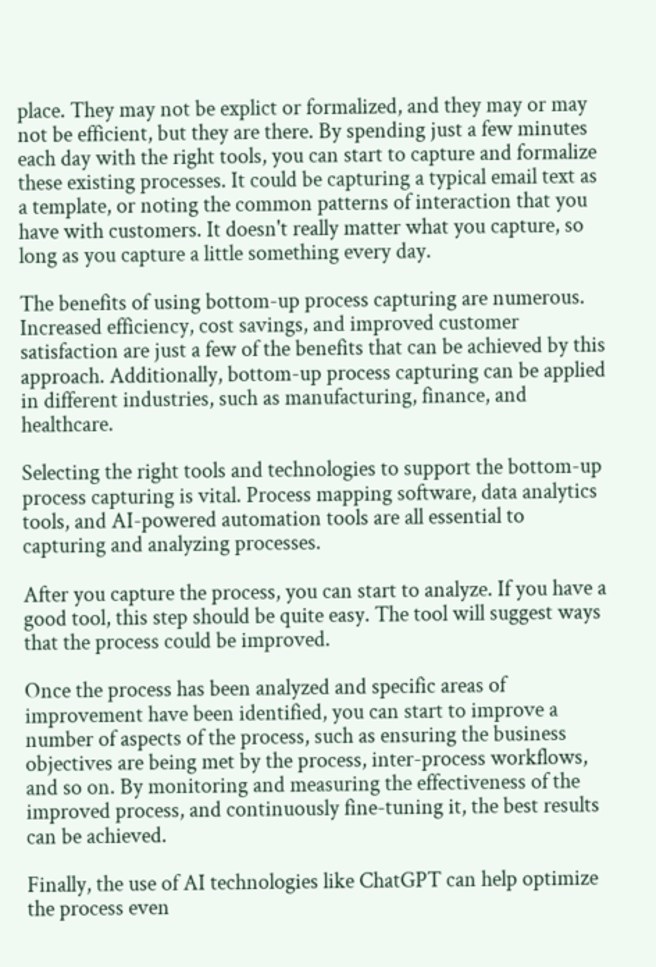place. They may not be explict or formalized, and they may or may not be efficient, but they are there. By spending just a few minutes each day with the right tools, you can start to capture and formalize these existing processes. It could be capturing a typical email text as a template, or noting the common patterns of interaction that you have with customers. It doesn't really matter what you capture, so long as you capture a little something every day.

The benefits of using bottom-up process capturing are numerous. Increased efficiency, cost savings, and improved customer satisfaction are just a few of the benefits that can be achieved by this approach. Additionally, bottom-up process capturing can be applied in different industries, such as manufacturing, finance, and healthcare.

Selecting the right tools and technologies to support the bottom-up process capturing is vital. Process mapping software, data analytics tools, and AI-powered automation tools are all essential to capturing and analyzing processes.

After you capture the process, you can start to analyze. If you have a good tool, this step should be quite easy. The tool will suggest ways that the process could be improved.

Once the process has been analyzed and specific areas of improvement have been identified, you can start to improve a number of aspects of the process, such as ensuring the business objectives are being met by the process, inter-process workflows, and so on. By monitoring and measuring the effectiveness of the improved process, and continuously fine-tuning it, the best results can be achieved.

Finally, the use of AI technologies like ChatGPT can help optimize the process even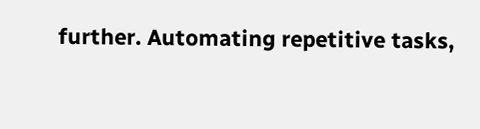further. Automating repetitive tasks,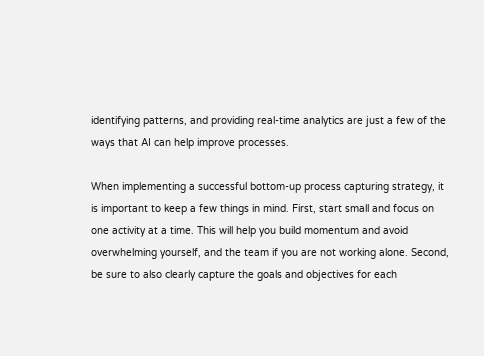identifying patterns, and providing real-time analytics are just a few of the ways that AI can help improve processes.

When implementing a successful bottom-up process capturing strategy, it is important to keep a few things in mind. First, start small and focus on one activity at a time. This will help you build momentum and avoid overwhelming yourself, and the team if you are not working alone. Second, be sure to also clearly capture the goals and objectives for each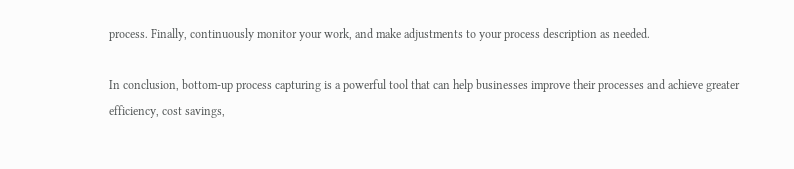process. Finally, continuously monitor your work, and make adjustments to your process description as needed.

In conclusion, bottom-up process capturing is a powerful tool that can help businesses improve their processes and achieve greater efficiency, cost savings,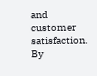and customer satisfaction. By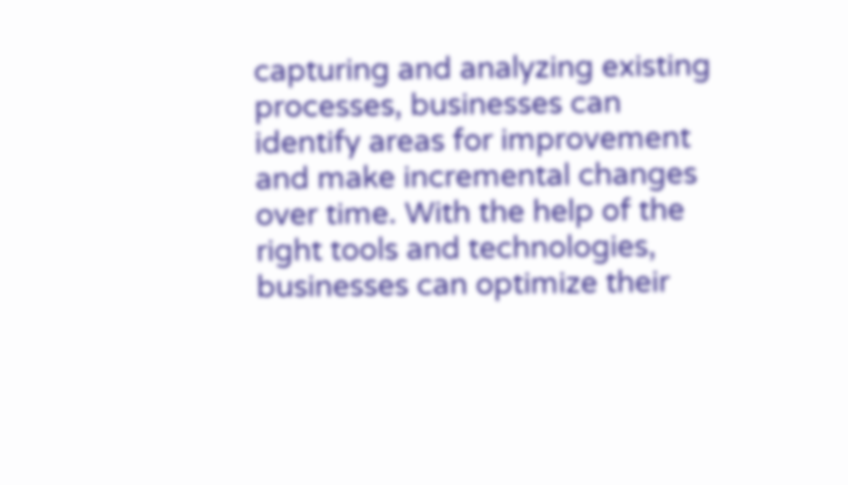capturing and analyzing existing processes, businesses can identify areas for improvement and make incremental changes over time. With the help of the right tools and technologies, businesses can optimize their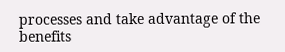processes and take advantage of the benefits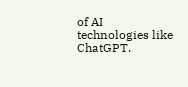of AI technologies like ChatGPT.